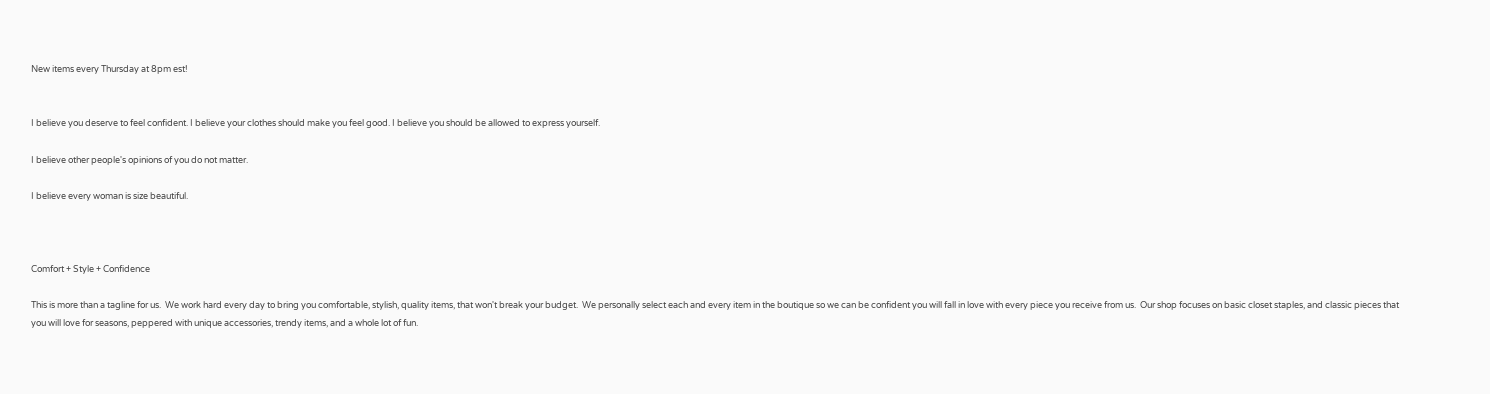New items every Thursday at 8pm est!


I believe you deserve to feel confident. I believe your clothes should make you feel good. I believe you should be allowed to express yourself.

I believe other people's opinions of you do not matter.

I believe every woman is size beautiful.



Comfort + Style + Confidence

This is more than a tagline for us.  We work hard every day to bring you comfortable, stylish, quality items, that won't break your budget.  We personally select each and every item in the boutique so we can be confident you will fall in love with every piece you receive from us.  Our shop focuses on basic closet staples, and classic pieces that you will love for seasons, peppered with unique accessories, trendy items, and a whole lot of fun.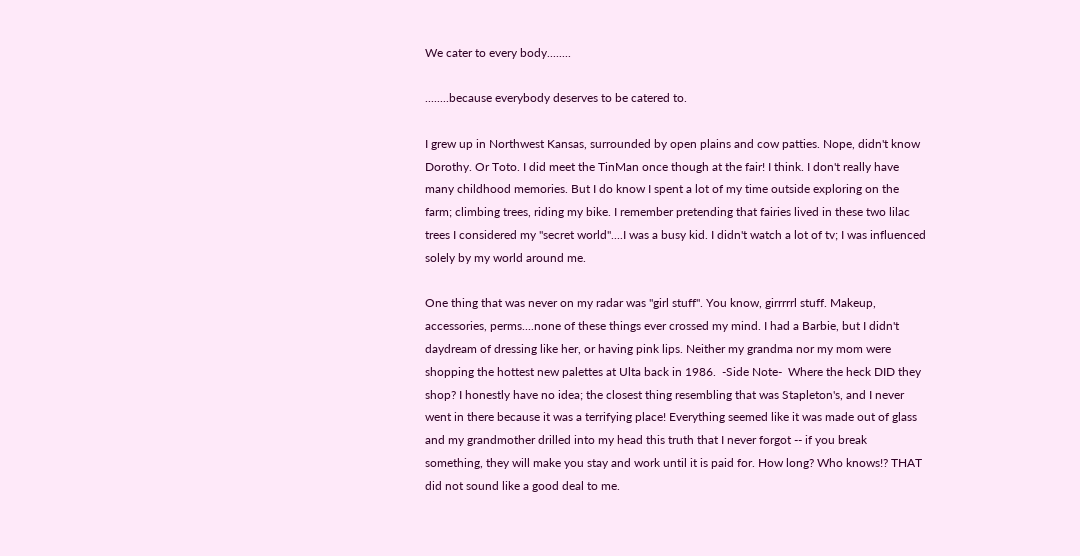We cater to every body........

........because everybody deserves to be catered to.

I grew up in Northwest Kansas, surrounded by open plains and cow patties. Nope, didn't know Dorothy. Or Toto. I did meet the TinMan once though at the fair! I think. I don't really have many childhood memories. But I do know I spent a lot of my time outside exploring on the farm; climbing trees, riding my bike. I remember pretending that fairies lived in these two lilac trees I considered my "secret world"....I was a busy kid. I didn't watch a lot of tv; I was influenced solely by my world around me.

One thing that was never on my radar was "girl stuff". You know, girrrrrl stuff. Makeup, accessories, perms....none of these things ever crossed my mind. I had a Barbie, but I didn't daydream of dressing like her, or having pink lips. Neither my grandma nor my mom were shopping the hottest new palettes at Ulta back in 1986.  -Side Note-  Where the heck DID they shop? I honestly have no idea; the closest thing resembling that was Stapleton's, and I never went in there because it was a terrifying place! Everything seemed like it was made out of glass and my grandmother drilled into my head this truth that I never forgot -- if you break something, they will make you stay and work until it is paid for. How long? Who knows!? THAT did not sound like a good deal to me.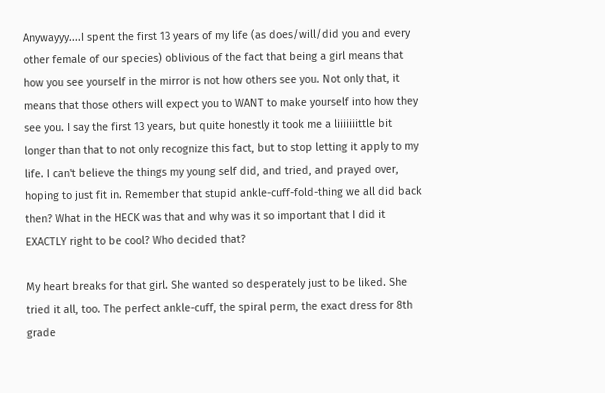Anywayyy....I spent the first 13 years of my life (as does/will/did you and every other female of our species) oblivious of the fact that being a girl means that how you see yourself in the mirror is not how others see you. Not only that, it means that those others will expect you to WANT to make yourself into how they see you. I say the first 13 years, but quite honestly it took me a liiiiiiittle bit longer than that to not only recognize this fact, but to stop letting it apply to my life. I can't believe the things my young self did, and tried, and prayed over, hoping to just fit in. Remember that stupid ankle-cuff-fold-thing we all did back then? What in the HECK was that and why was it so important that I did it EXACTLY right to be cool? Who decided that?

My heart breaks for that girl. She wanted so desperately just to be liked. She tried it all, too. The perfect ankle-cuff, the spiral perm, the exact dress for 8th grade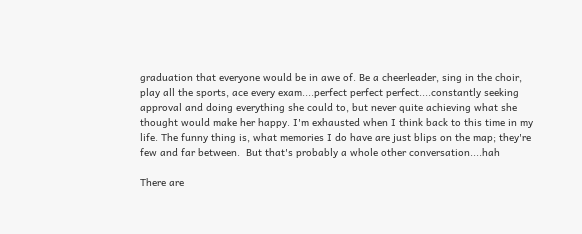graduation that everyone would be in awe of. Be a cheerleader, sing in the choir, play all the sports, ace every exam....perfect perfect perfect....constantly seeking approval and doing everything she could to, but never quite achieving what she thought would make her happy. I'm exhausted when I think back to this time in my life. The funny thing is, what memories I do have are just blips on the map; they're few and far between.  But that's probably a whole other conversation....hah

There are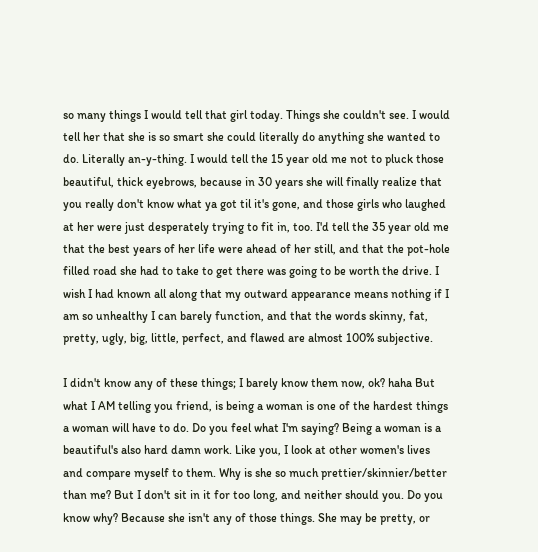so many things I would tell that girl today. Things she couldn't see. I would tell her that she is so smart she could literally do anything she wanted to do. Literally an-y-thing. I would tell the 15 year old me not to pluck those beautiful, thick eyebrows, because in 30 years she will finally realize that you really don't know what ya got til it's gone, and those girls who laughed at her were just desperately trying to fit in, too. I'd tell the 35 year old me that the best years of her life were ahead of her still, and that the pot-hole filled road she had to take to get there was going to be worth the drive. I wish I had known all along that my outward appearance means nothing if I am so unhealthy I can barely function, and that the words skinny, fat, pretty, ugly, big, little, perfect, and flawed are almost 100% subjective.

I didn't know any of these things; I barely know them now, ok? haha But what I AM telling you friend, is being a woman is one of the hardest things a woman will have to do. Do you feel what I'm saying? Being a woman is a beautiful's also hard damn work. Like you, I look at other women's lives and compare myself to them. Why is she so much prettier/skinnier/better than me? But I don't sit in it for too long, and neither should you. Do you know why? Because she isn't any of those things. She may be pretty, or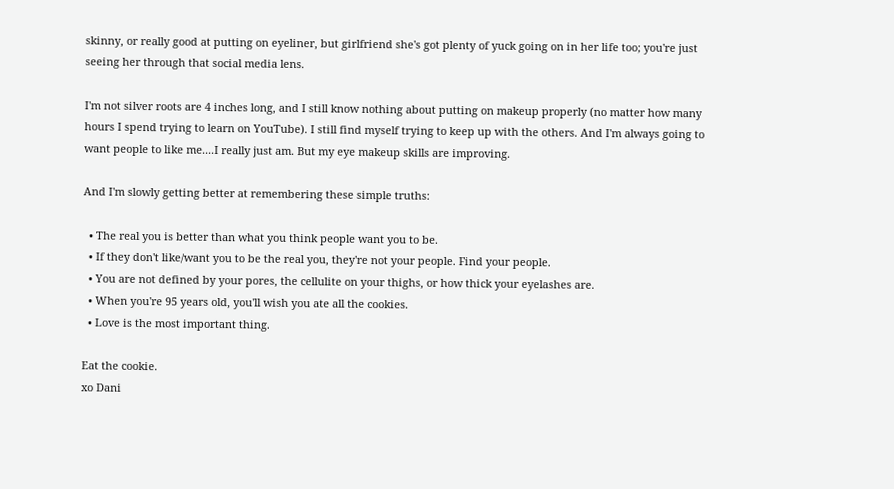skinny, or really good at putting on eyeliner, but girlfriend she's got plenty of yuck going on in her life too; you're just seeing her through that social media lens.

I'm not silver roots are 4 inches long, and I still know nothing about putting on makeup properly (no matter how many hours I spend trying to learn on YouTube). I still find myself trying to keep up with the others. And I'm always going to want people to like me....I really just am. But my eye makeup skills are improving.

And I'm slowly getting better at remembering these simple truths:

  • The real you is better than what you think people want you to be.
  • If they don't like/want you to be the real you, they're not your people. Find your people.
  • You are not defined by your pores, the cellulite on your thighs, or how thick your eyelashes are.
  • When you're 95 years old, you'll wish you ate all the cookies.
  • Love is the most important thing.

Eat the cookie.
xo Dani